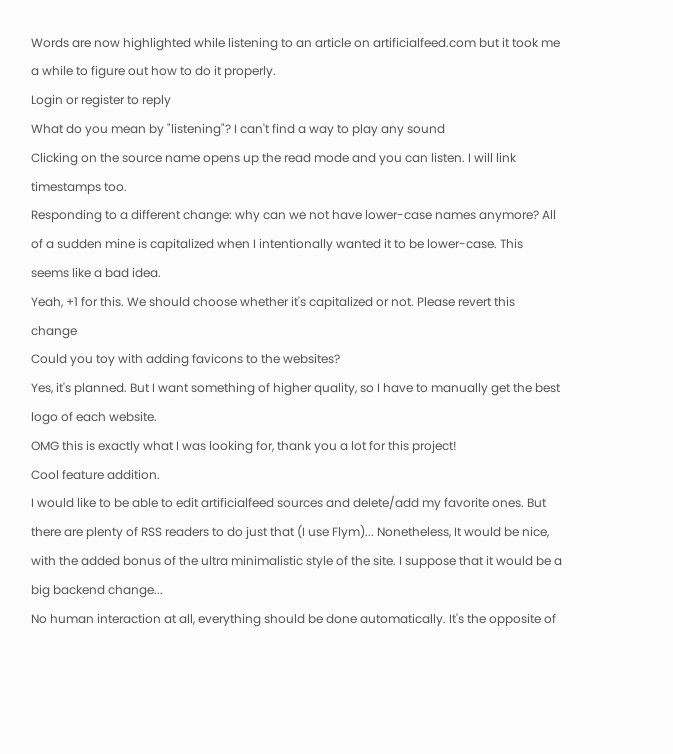Words are now highlighted while listening to an article on artificialfeed.com but it took me a while to figure out how to do it properly.
Login or register to reply
What do you mean by "listening"? I can't find a way to play any sound
Clicking on the source name opens up the read mode and you can listen. I will link timestamps too.
Responding to a different change: why can we not have lower-case names anymore? All of a sudden mine is capitalized when I intentionally wanted it to be lower-case. This seems like a bad idea.
Yeah, +1 for this. We should choose whether it's capitalized or not. Please revert this change
Could you toy with adding favicons to the websites?
Yes, it's planned. But I want something of higher quality, so I have to manually get the best logo of each website.
OMG this is exactly what I was looking for, thank you a lot for this project!
Cool feature addition.
I would like to be able to edit artificialfeed sources and delete/add my favorite ones. But there are plenty of RSS readers to do just that (I use Flym)... Nonetheless, It would be nice, with the added bonus of the ultra minimalistic style of the site. I suppose that it would be a big backend change...
No human interaction at all, everything should be done automatically. It's the opposite of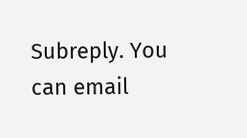Subreply. You can email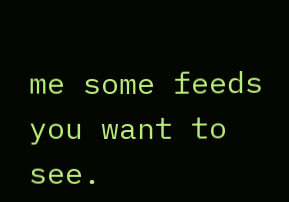me some feeds you want to see.